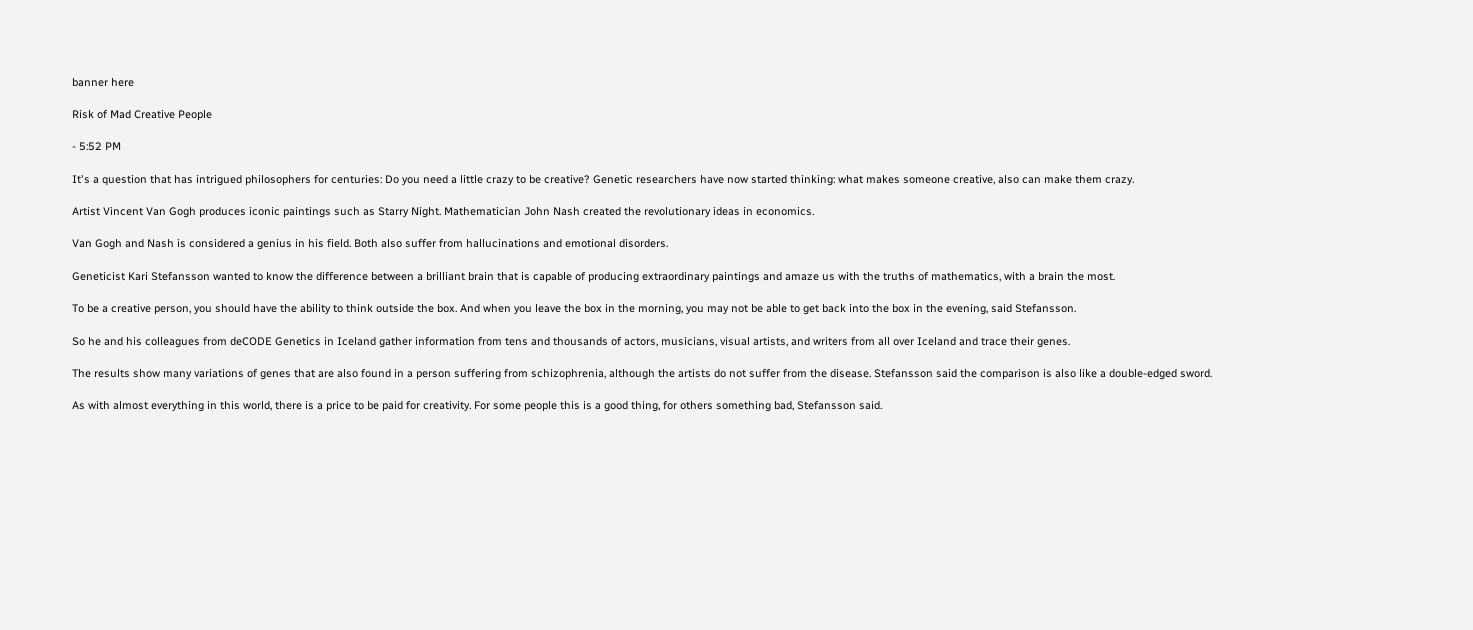banner here

Risk of Mad Creative People

- 5:52 PM

It's a question that has intrigued philosophers for centuries: Do you need a little crazy to be creative? Genetic researchers have now started thinking: what makes someone creative, also can make them crazy.

Artist Vincent Van Gogh produces iconic paintings such as Starry Night. Mathematician John Nash created the revolutionary ideas in economics.

Van Gogh and Nash is considered a genius in his field. Both also suffer from hallucinations and emotional disorders.

Geneticist Kari Stefansson wanted to know the difference between a brilliant brain that is capable of producing extraordinary paintings and amaze us with the truths of mathematics, with a brain the most.

To be a creative person, you should have the ability to think outside the box. And when you leave the box in the morning, you may not be able to get back into the box in the evening, said Stefansson.

So he and his colleagues from deCODE Genetics in Iceland gather information from tens and thousands of actors, musicians, visual artists, and writers from all over Iceland and trace their genes.

The results show many variations of genes that are also found in a person suffering from schizophrenia, although the artists do not suffer from the disease. Stefansson said the comparison is also like a double-edged sword.

As with almost everything in this world, there is a price to be paid for creativity. For some people this is a good thing, for others something bad, Stefansson said.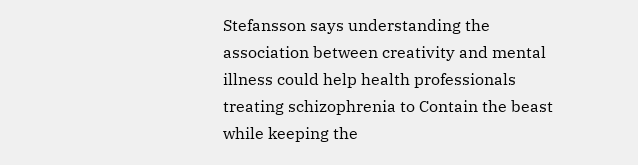Stefansson says understanding the association between creativity and mental illness could help health professionals treating schizophrenia to Contain the beast while keeping the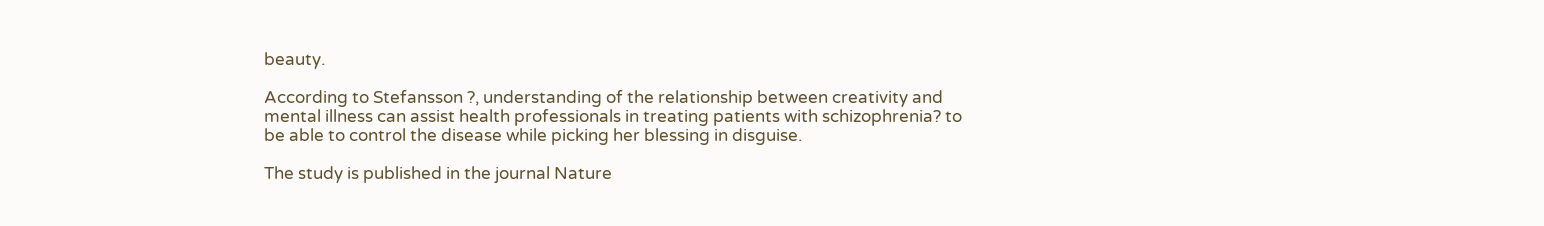beauty.

According to Stefansson ?, understanding of the relationship between creativity and mental illness can assist health professionals in treating patients with schizophrenia? to be able to control the disease while picking her blessing in disguise.

The study is published in the journal Nature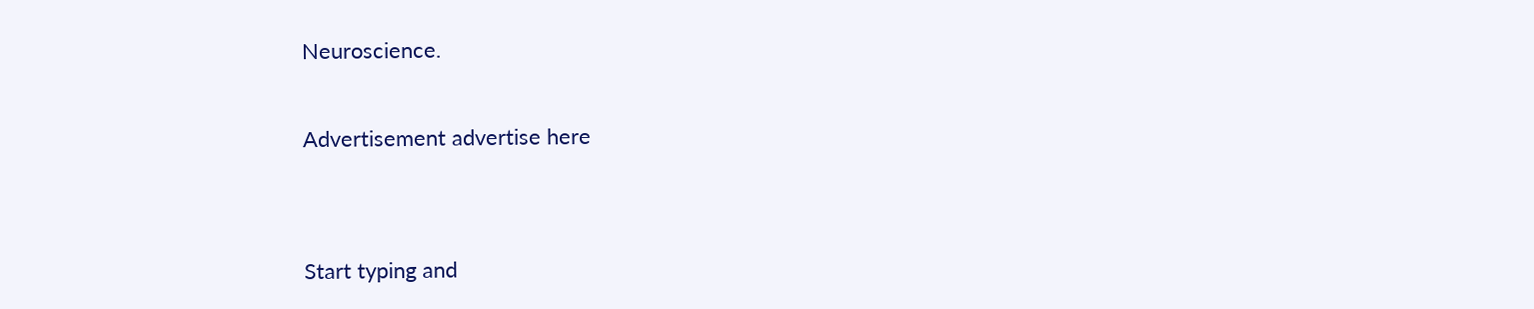Neuroscience.

Advertisement advertise here


Start typing and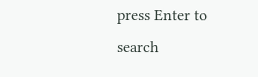press Enter to search